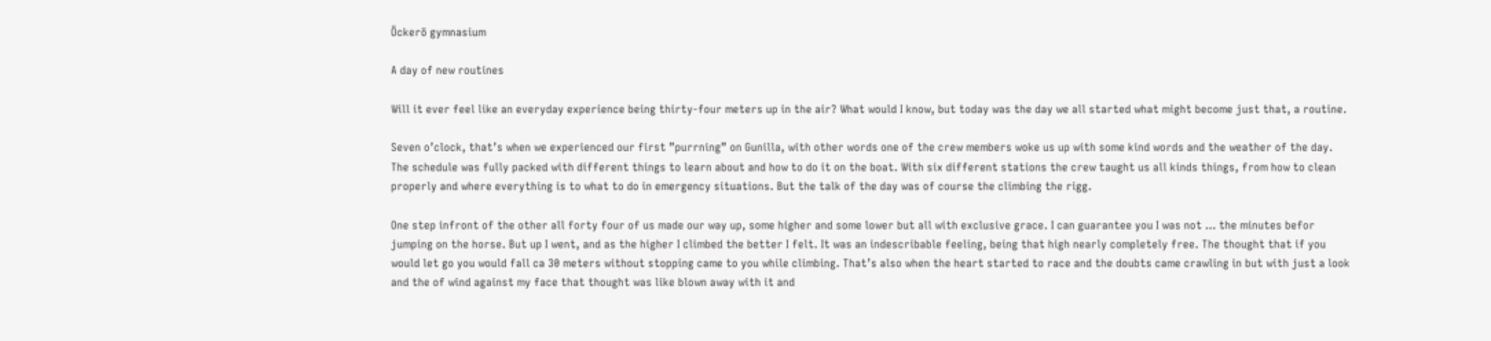Öckerö gymnasium

A day of new routines

Will it ever feel like an everyday experience being thirty-four meters up in the air? What would I know, but today was the day we all started what might become just that, a routine.

Seven o’clock, that’s when we experienced our first ”purrning” on Gunilla, with other words one of the crew members woke us up with some kind words and the weather of the day. The schedule was fully packed with different things to learn about and how to do it on the boat. With six different stations the crew taught us all kinds things, from how to clean properly and where everything is to what to do in emergency situations. But the talk of the day was of course the climbing the rigg.

One step infront of the other all forty four of us made our way up, some higher and some lower but all with exclusive grace. I can guarantee you I was not … the minutes befor jumping on the horse. But up I went, and as the higher I climbed the better I felt. It was an indescribable feeling, being that high nearly completely free. The thought that if you would let go you would fall ca 30 meters without stopping came to you while climbing. That’s also when the heart started to race and the doubts came crawling in but with just a look and the of wind against my face that thought was like blown away with it and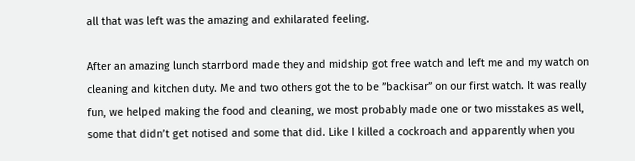all that was left was the amazing and exhilarated feeling.

After an amazing lunch starrbord made they and midship got free watch and left me and my watch on cleaning and kitchen duty. Me and two others got the to be ”backisar” on our first watch. It was really fun, we helped making the food and cleaning, we most probably made one or two misstakes as well, some that didn’t get notised and some that did. Like I killed a cockroach and apparently when you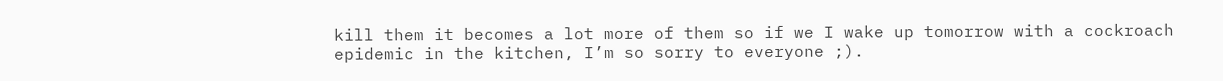kill them it becomes a lot more of them so if we I wake up tomorrow with a cockroach epidemic in the kitchen, I’m so sorry to everyone ;).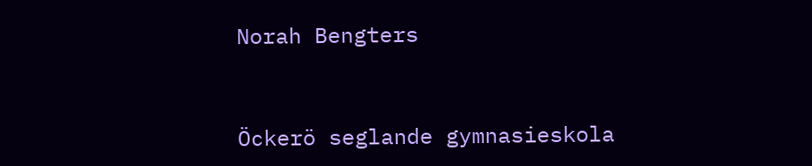Norah Bengters


Öckerö seglande gymnasieskola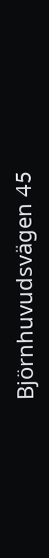Björnhuvudsvägen 45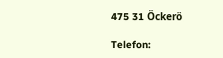475 31 Öckerö

Telefon: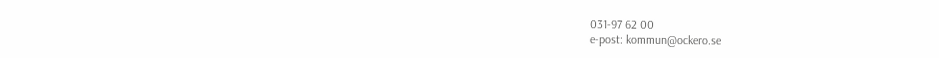031-97 62 00
e-post: kommun@ockero.se